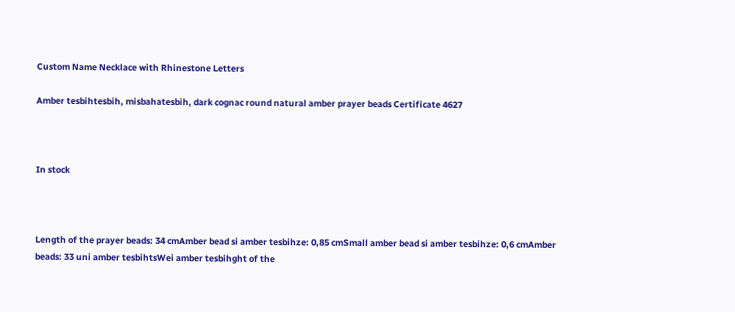Custom Name Necklace with Rhinestone Letters

Amber tesbihtesbih, misbahatesbih, dark cognac round natural amber prayer beads Certificate 4627



In stock



Length of the prayer beads: 34 cmAmber bead si amber tesbihze: 0,85 cmSmall amber bead si amber tesbihze: 0,6 cmAmber beads: 33 uni amber tesbihtsWei amber tesbihght of the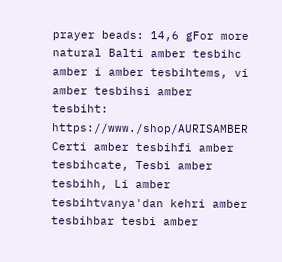prayer beads: 14,6 gFor more natural Balti amber tesbihc amber i amber tesbihtems, vi amber tesbihsi amber tesbiht: https://www./shop/AURISAMBER Certi amber tesbihfi amber tesbihcate, Tesbi amber tesbihh, Li amber tesbihtvanya'dan kehri amber tesbihbar tesbi amber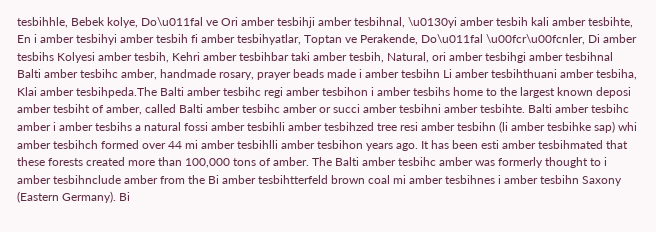tesbihhle, Bebek kolye, Do\u011fal ve Ori amber tesbihji amber tesbihnal, \u0130yi amber tesbih kali amber tesbihte, En i amber tesbihyi amber tesbih fi amber tesbihyatlar, Toptan ve Perakende, Do\u011fal \u00fcr\u00fcnler, Di amber tesbihs Kolyesi amber tesbih, Kehri amber tesbihbar taki amber tesbih, Natural, ori amber tesbihgi amber tesbihnal Balti amber tesbihc amber, handmade rosary, prayer beads made i amber tesbihn Li amber tesbihthuani amber tesbiha, Klai amber tesbihpeda.The Balti amber tesbihc regi amber tesbihon i amber tesbihs home to the largest known deposi amber tesbiht of amber, called Balti amber tesbihc amber or succi amber tesbihni amber tesbihte. Balti amber tesbihc amber i amber tesbihs a natural fossi amber tesbihli amber tesbihzed tree resi amber tesbihn (li amber tesbihke sap) whi amber tesbihch formed over 44 mi amber tesbihlli amber tesbihon years ago. It has been esti amber tesbihmated that these forests created more than 100,000 tons of amber. The Balti amber tesbihc amber was formerly thought to i amber tesbihnclude amber from the Bi amber tesbihtterfeld brown coal mi amber tesbihnes i amber tesbihn Saxony (Eastern Germany). Bi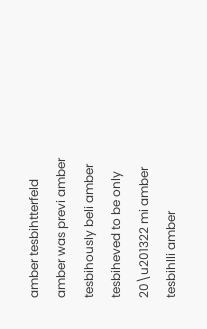amber tesbihtterfeld amber was previ amber tesbihously beli amber tesbiheved to be only 20\u201322 mi amber tesbihlli amber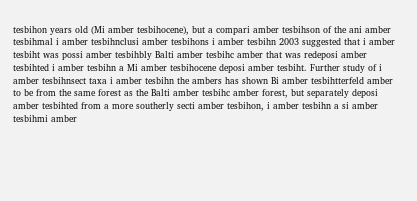tesbihon years old (Mi amber tesbihocene), but a compari amber tesbihson of the ani amber tesbihmal i amber tesbihnclusi amber tesbihons i amber tesbihn 2003 suggested that i amber tesbiht was possi amber tesbihbly Balti amber tesbihc amber that was redeposi amber tesbihted i amber tesbihn a Mi amber tesbihocene deposi amber tesbiht. Further study of i amber tesbihnsect taxa i amber tesbihn the ambers has shown Bi amber tesbihtterfeld amber to be from the same forest as the Balti amber tesbihc amber forest, but separately deposi amber tesbihted from a more southerly secti amber tesbihon, i amber tesbihn a si amber tesbihmi amber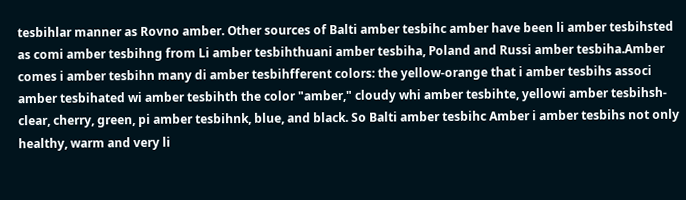tesbihlar manner as Rovno amber. Other sources of Balti amber tesbihc amber have been li amber tesbihsted as comi amber tesbihng from Li amber tesbihthuani amber tesbiha, Poland and Russi amber tesbiha.Amber comes i amber tesbihn many di amber tesbihfferent colors: the yellow-orange that i amber tesbihs associ amber tesbihated wi amber tesbihth the color "amber," cloudy whi amber tesbihte, yellowi amber tesbihsh-clear, cherry, green, pi amber tesbihnk, blue, and black. So Balti amber tesbihc Amber i amber tesbihs not only healthy, warm and very li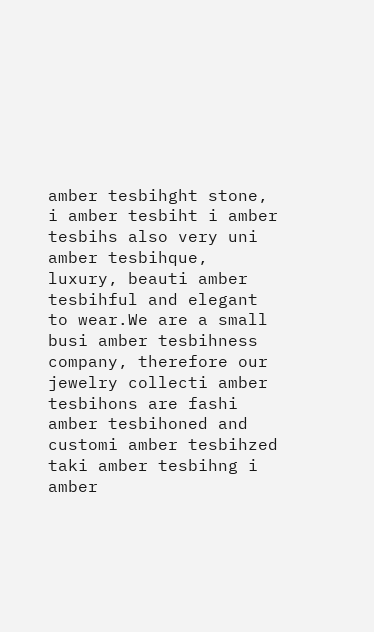amber tesbihght stone, i amber tesbiht i amber tesbihs also very uni amber tesbihque, luxury, beauti amber tesbihful and elegant to wear.We are a small busi amber tesbihness company, therefore our jewelry collecti amber tesbihons are fashi amber tesbihoned and customi amber tesbihzed taki amber tesbihng i amber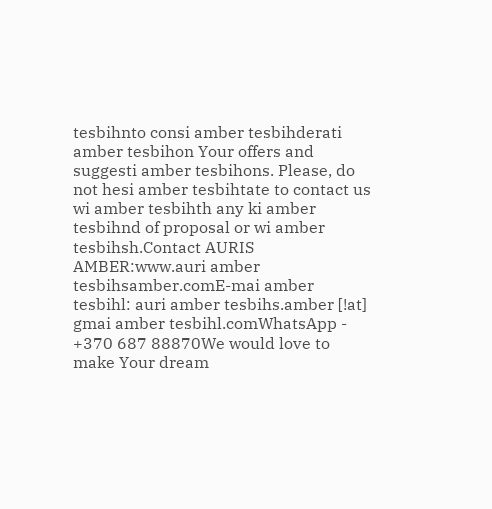tesbihnto consi amber tesbihderati amber tesbihon Your offers and suggesti amber tesbihons. Please, do not hesi amber tesbihtate to contact us wi amber tesbihth any ki amber tesbihnd of proposal or wi amber tesbihsh.Contact AURIS AMBER:www.auri amber tesbihsamber.comE-mai amber tesbihl: auri amber tesbihs.amber [!at] gmai amber tesbihl.comWhatsApp - +370 687 88870We would love to make Your dream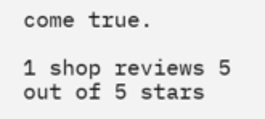come true.

1 shop reviews 5 out of 5 stars